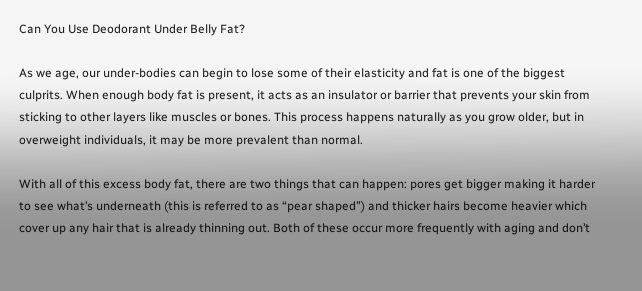Can You Use Deodorant Under Belly Fat?

As we age, our under-bodies can begin to lose some of their elasticity and fat is one of the biggest culprits. When enough body fat is present, it acts as an insulator or barrier that prevents your skin from sticking to other layers like muscles or bones. This process happens naturally as you grow older, but in overweight individuals, it may be more prevalent than normal.

With all of this excess body fat, there are two things that can happen: pores get bigger making it harder to see what’s underneath (this is referred to as “pear shaped”) and thicker hairs become heavier which cover up any hair that is already thinning out. Both of these occur more frequently with aging and don’t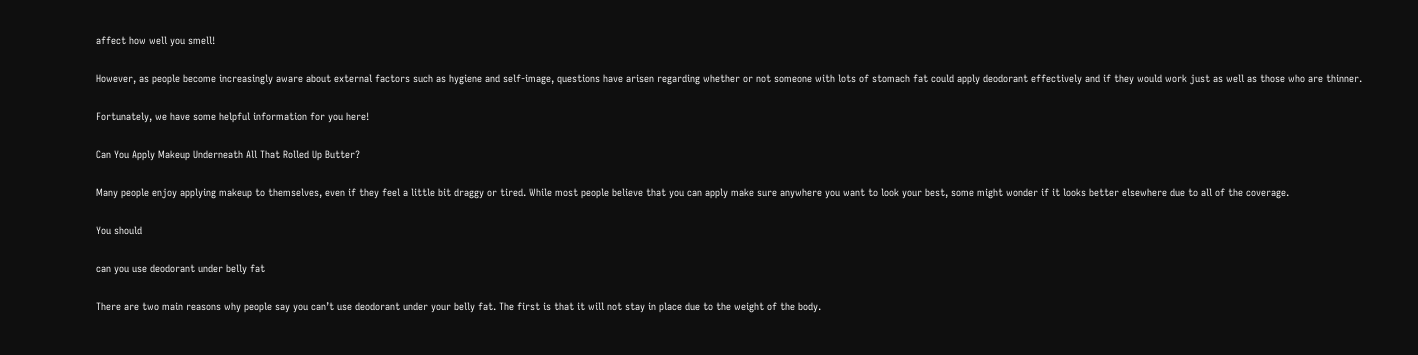affect how well you smell!

However, as people become increasingly aware about external factors such as hygiene and self-image, questions have arisen regarding whether or not someone with lots of stomach fat could apply deodorant effectively and if they would work just as well as those who are thinner.

Fortunately, we have some helpful information for you here!

Can You Apply Makeup Underneath All That Rolled Up Butter?

Many people enjoy applying makeup to themselves, even if they feel a little bit draggy or tired. While most people believe that you can apply make sure anywhere you want to look your best, some might wonder if it looks better elsewhere due to all of the coverage.

You should

can you use deodorant under belly fat

There are two main reasons why people say you can’t use deodorant under your belly fat. The first is that it will not stay in place due to the weight of the body.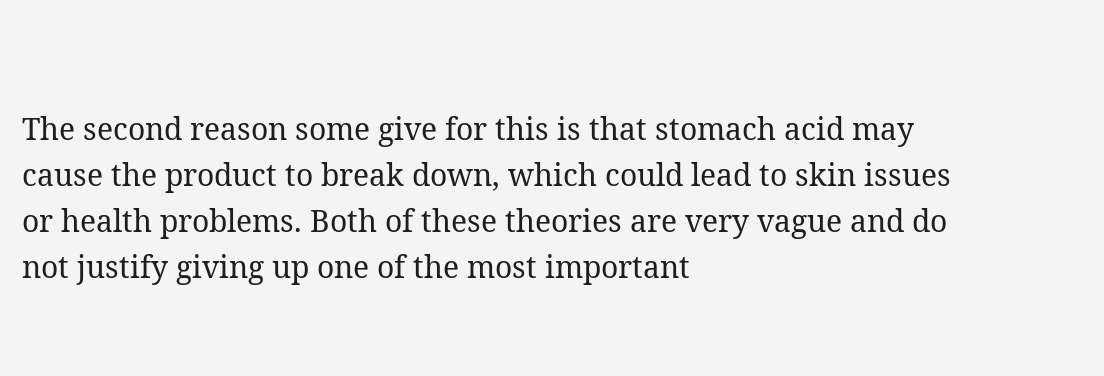The second reason some give for this is that stomach acid may cause the product to break down, which could lead to skin issues or health problems. Both of these theories are very vague and do not justify giving up one of the most important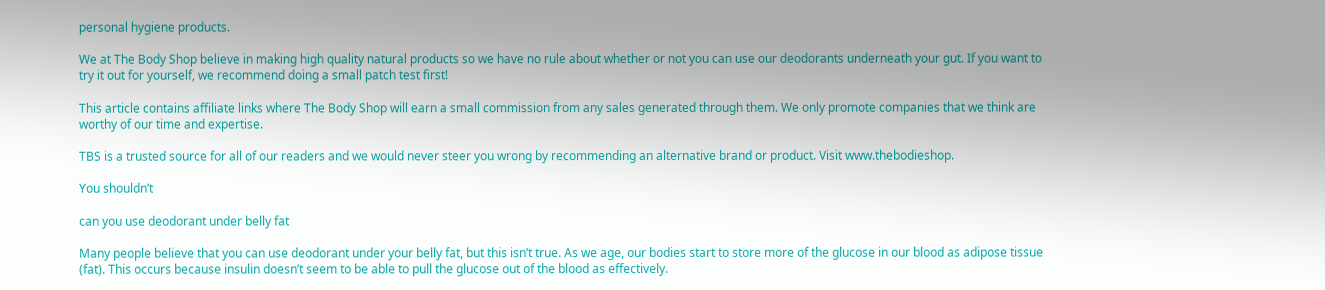personal hygiene products.

We at The Body Shop believe in making high quality natural products so we have no rule about whether or not you can use our deodorants underneath your gut. If you want to try it out for yourself, we recommend doing a small patch test first!

This article contains affiliate links where The Body Shop will earn a small commission from any sales generated through them. We only promote companies that we think are worthy of our time and expertise.

TBS is a trusted source for all of our readers and we would never steer you wrong by recommending an alternative brand or product. Visit www.thebodieshop.

You shouldn’t

can you use deodorant under belly fat

Many people believe that you can use deodorant under your belly fat, but this isn’t true. As we age, our bodies start to store more of the glucose in our blood as adipose tissue (fat). This occurs because insulin doesn’t seem to be able to pull the glucose out of the blood as effectively.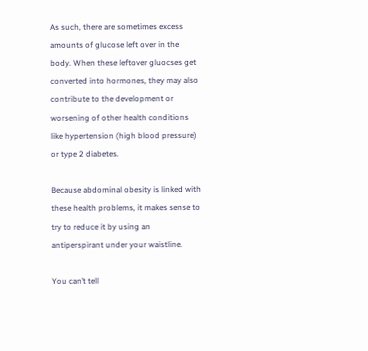As such, there are sometimes excess amounts of glucose left over in the body. When these leftover gluocses get converted into hormones, they may also contribute to the development or worsening of other health conditions like hypertension (high blood pressure) or type 2 diabetes.

Because abdominal obesity is linked with these health problems, it makes sense to try to reduce it by using an antiperspirant under your waistline.

You can’t tell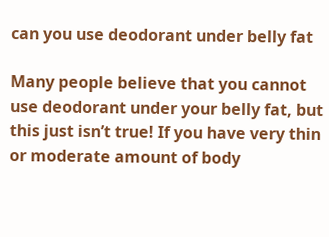can you use deodorant under belly fat

Many people believe that you cannot use deodorant under your belly fat, but this just isn’t true! If you have very thin or moderate amount of body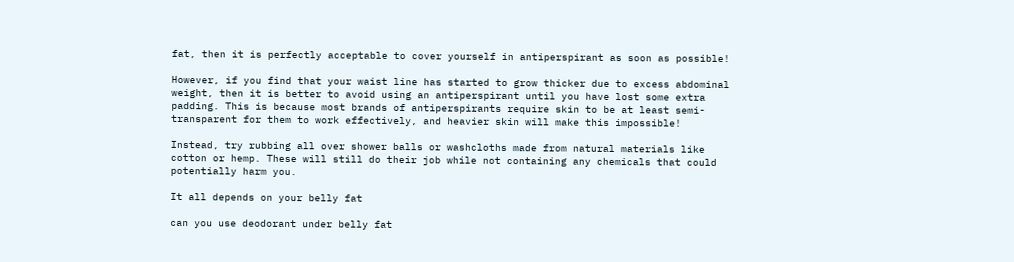fat, then it is perfectly acceptable to cover yourself in antiperspirant as soon as possible!

However, if you find that your waist line has started to grow thicker due to excess abdominal weight, then it is better to avoid using an antiperspirant until you have lost some extra padding. This is because most brands of antiperspirants require skin to be at least semi-transparent for them to work effectively, and heavier skin will make this impossible!

Instead, try rubbing all over shower balls or washcloths made from natural materials like cotton or hemp. These will still do their job while not containing any chemicals that could potentially harm you.

It all depends on your belly fat

can you use deodorant under belly fat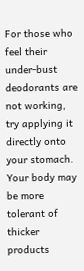For those who feel their under-bust deodorants are not working, try applying it directly onto your stomach. Your body may be more tolerant of thicker products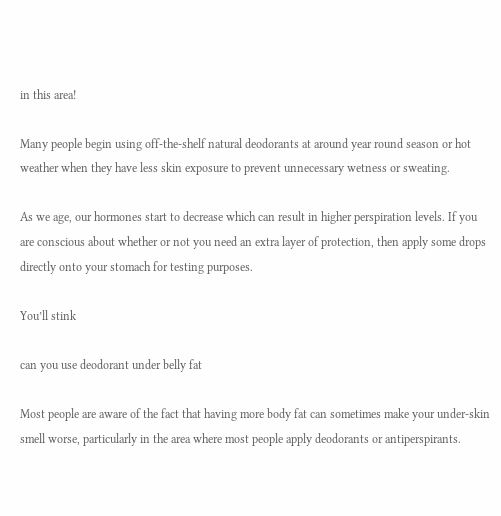in this area!

Many people begin using off-the-shelf natural deodorants at around year round season or hot weather when they have less skin exposure to prevent unnecessary wetness or sweating.

As we age, our hormones start to decrease which can result in higher perspiration levels. If you are conscious about whether or not you need an extra layer of protection, then apply some drops directly onto your stomach for testing purposes.

You’ll stink

can you use deodorant under belly fat

Most people are aware of the fact that having more body fat can sometimes make your under-skin smell worse, particularly in the area where most people apply deodorants or antiperspirants.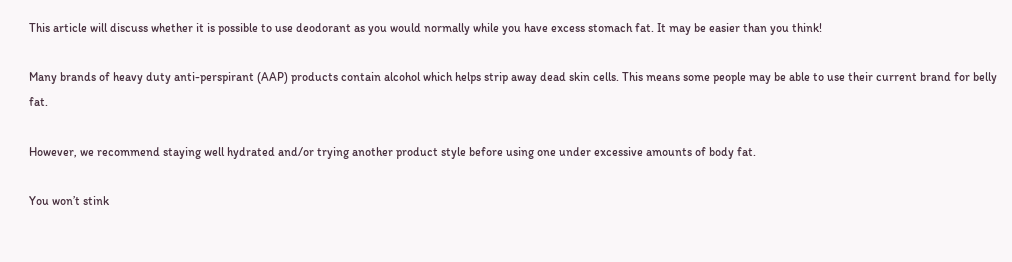This article will discuss whether it is possible to use deodorant as you would normally while you have excess stomach fat. It may be easier than you think!

Many brands of heavy duty anti-perspirant (AAP) products contain alcohol which helps strip away dead skin cells. This means some people may be able to use their current brand for belly fat.

However, we recommend staying well hydrated and/or trying another product style before using one under excessive amounts of body fat.

You won’t stink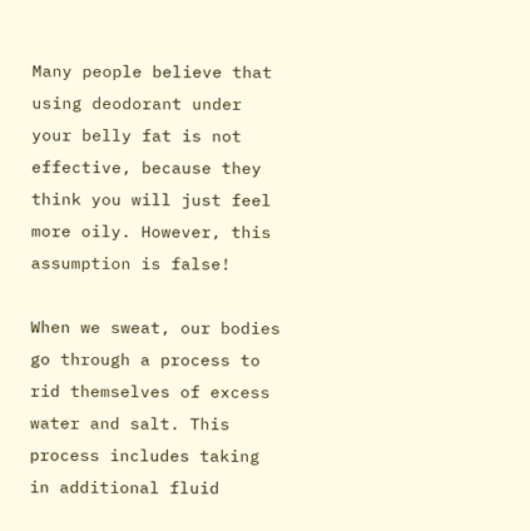Many people believe that using deodorant under your belly fat is not effective, because they think you will just feel more oily. However, this assumption is false!

When we sweat, our bodies go through a process to rid themselves of excess water and salt. This process includes taking in additional fluid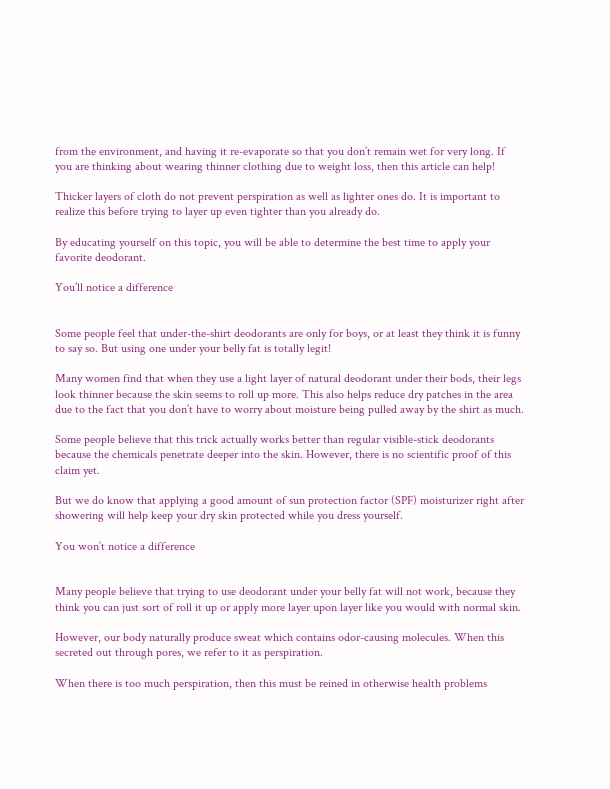from the environment, and having it re-evaporate so that you don’t remain wet for very long. If you are thinking about wearing thinner clothing due to weight loss, then this article can help!

Thicker layers of cloth do not prevent perspiration as well as lighter ones do. It is important to realize this before trying to layer up even tighter than you already do.

By educating yourself on this topic, you will be able to determine the best time to apply your favorite deodorant.

You’ll notice a difference


Some people feel that under-the-shirt deodorants are only for boys, or at least they think it is funny to say so. But using one under your belly fat is totally legit!

Many women find that when they use a light layer of natural deodorant under their bods, their legs look thinner because the skin seems to roll up more. This also helps reduce dry patches in the area due to the fact that you don’t have to worry about moisture being pulled away by the shirt as much.

Some people believe that this trick actually works better than regular visible-stick deodorants because the chemicals penetrate deeper into the skin. However, there is no scientific proof of this claim yet.

But we do know that applying a good amount of sun protection factor (SPF) moisturizer right after showering will help keep your dry skin protected while you dress yourself.

You won’t notice a difference


Many people believe that trying to use deodorant under your belly fat will not work, because they think you can just sort of roll it up or apply more layer upon layer like you would with normal skin.

However, our body naturally produce sweat which contains odor-causing molecules. When this secreted out through pores, we refer to it as perspiration.

When there is too much perspiration, then this must be reined in otherwise health problems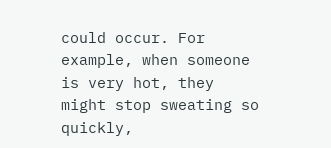could occur. For example, when someone is very hot, they might stop sweating so quickly,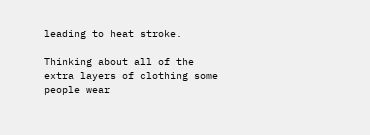leading to heat stroke.

Thinking about all of the extra layers of clothing some people wear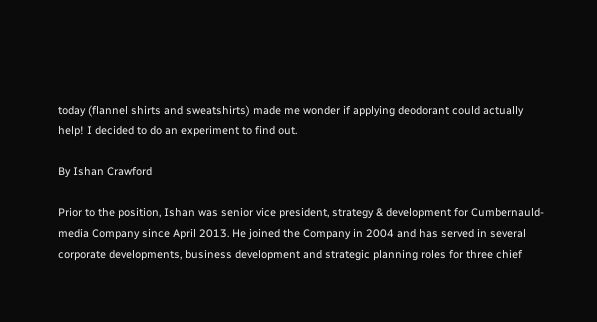today (flannel shirts and sweatshirts) made me wonder if applying deodorant could actually help! I decided to do an experiment to find out.

By Ishan Crawford

Prior to the position, Ishan was senior vice president, strategy & development for Cumbernauld-media Company since April 2013. He joined the Company in 2004 and has served in several corporate developments, business development and strategic planning roles for three chief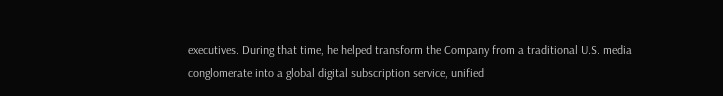executives. During that time, he helped transform the Company from a traditional U.S. media conglomerate into a global digital subscription service, unified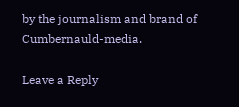by the journalism and brand of Cumbernauld-media.

Leave a Reply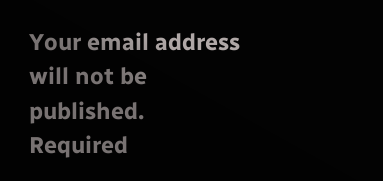Your email address will not be published. Required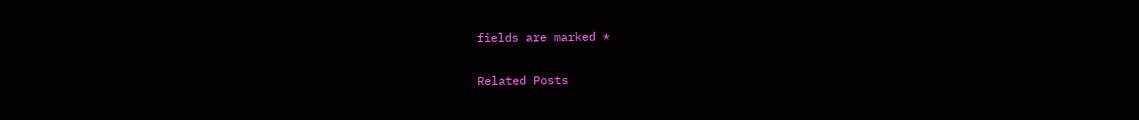fields are marked *

Related Posts